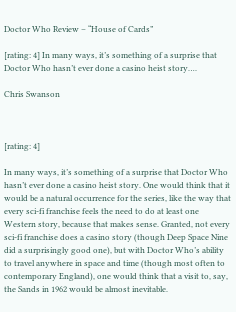Doctor Who Review – “House of Cards”

[rating: 4] In many ways, it’s something of a surprise that Doctor Who hasn’t ever done a casino heist story….

Chris Swanson



[rating: 4]

In many ways, it’s something of a surprise that Doctor Who hasn’t ever done a casino heist story. One would think that it would be a natural occurrence for the series, like the way that every sci-fi franchise feels the need to do at least one Western story, because that makes sense. Granted, not every sci-fi franchise does a casino story (though Deep Space Nine did a surprisingly good one), but with Doctor Who’s ability to travel anywhere in space and time (though most often to contemporary England), one would think that a visit to, say, the Sands in 1962 would be almost inevitable.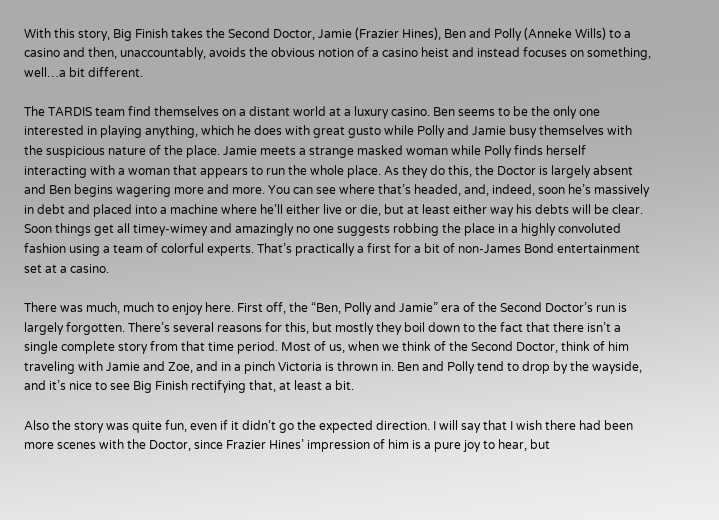With this story, Big Finish takes the Second Doctor, Jamie (Frazier Hines), Ben and Polly (Anneke Wills) to a casino and then, unaccountably, avoids the obvious notion of a casino heist and instead focuses on something, well…a bit different.

The TARDIS team find themselves on a distant world at a luxury casino. Ben seems to be the only one interested in playing anything, which he does with great gusto while Polly and Jamie busy themselves with the suspicious nature of the place. Jamie meets a strange masked woman while Polly finds herself interacting with a woman that appears to run the whole place. As they do this, the Doctor is largely absent and Ben begins wagering more and more. You can see where that’s headed, and, indeed, soon he’s massively in debt and placed into a machine where he’ll either live or die, but at least either way his debts will be clear. Soon things get all timey-wimey and amazingly no one suggests robbing the place in a highly convoluted fashion using a team of colorful experts. That’s practically a first for a bit of non-James Bond entertainment set at a casino.

There was much, much to enjoy here. First off, the “Ben, Polly and Jamie” era of the Second Doctor’s run is largely forgotten. There’s several reasons for this, but mostly they boil down to the fact that there isn’t a single complete story from that time period. Most of us, when we think of the Second Doctor, think of him traveling with Jamie and Zoe, and in a pinch Victoria is thrown in. Ben and Polly tend to drop by the wayside, and it’s nice to see Big Finish rectifying that, at least a bit.

Also the story was quite fun, even if it didn’t go the expected direction. I will say that I wish there had been more scenes with the Doctor, since Frazier Hines’ impression of him is a pure joy to hear, but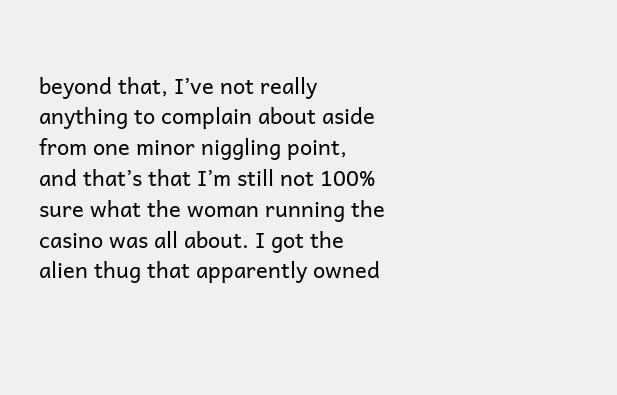beyond that, I’ve not really anything to complain about aside from one minor niggling point, and that’s that I’m still not 100% sure what the woman running the casino was all about. I got the alien thug that apparently owned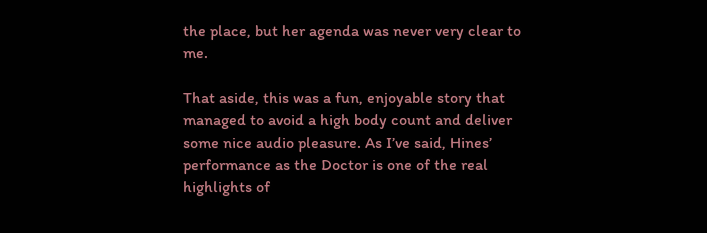the place, but her agenda was never very clear to me.

That aside, this was a fun, enjoyable story that managed to avoid a high body count and deliver some nice audio pleasure. As I’ve said, Hines’ performance as the Doctor is one of the real highlights of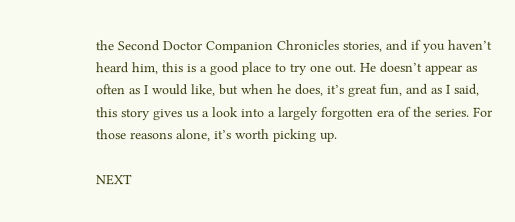the Second Doctor Companion Chronicles stories, and if you haven’t heard him, this is a good place to try one out. He doesn’t appear as often as I would like, but when he does, it’s great fun, and as I said, this story gives us a look into a largely forgotten era of the series. For those reasons alone, it’s worth picking up.

NEXT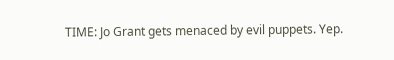TIME: Jo Grant gets menaced by evil puppets. Yep.